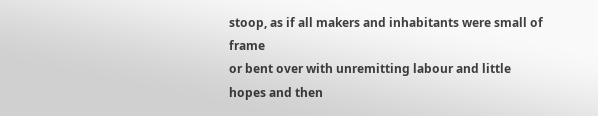stoop, as if all makers and inhabitants were small of frame
or bent over with unremitting labour and little hopes and then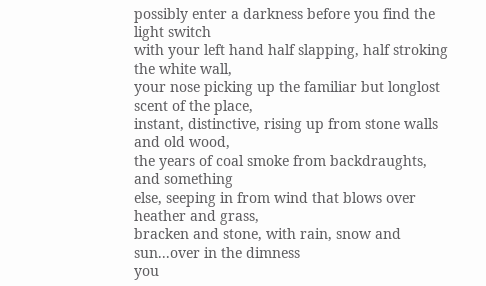possibly enter a darkness before you find the light switch
with your left hand half slapping, half stroking the white wall,
your nose picking up the familiar but longlost scent of the place,
instant, distinctive, rising up from stone walls and old wood,
the years of coal smoke from backdraughts, and something
else, seeping in from wind that blows over heather and grass,
bracken and stone, with rain, snow and sun...over in the dimness
you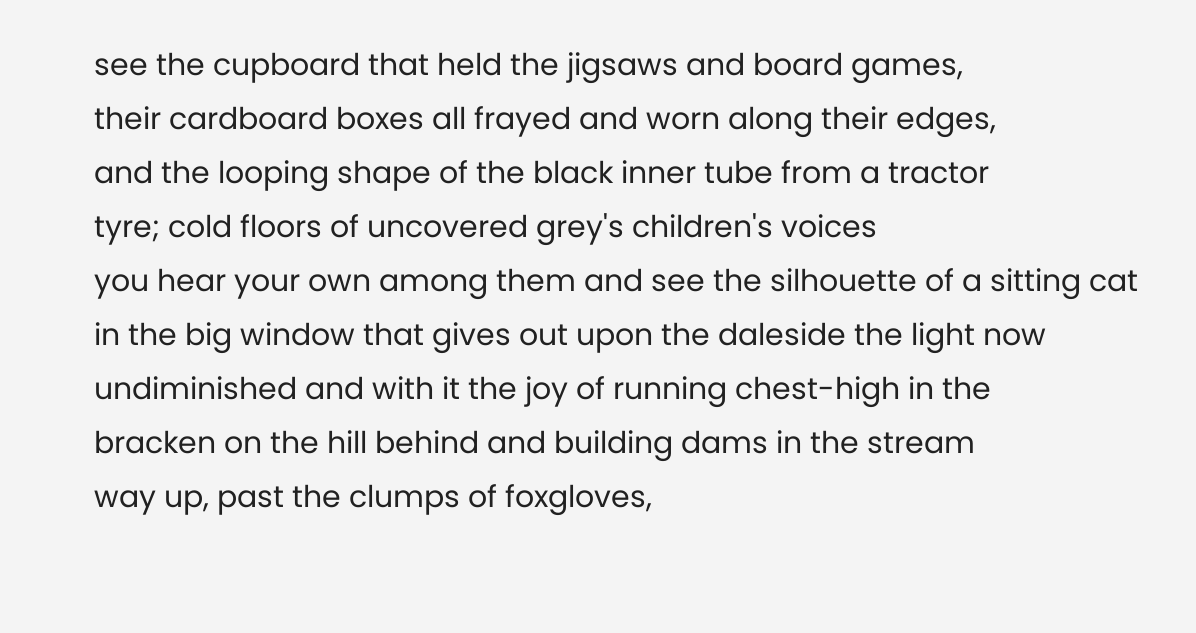see the cupboard that held the jigsaws and board games,
their cardboard boxes all frayed and worn along their edges,
and the looping shape of the black inner tube from a tractor
tyre; cold floors of uncovered grey's children's voices
you hear your own among them and see the silhouette of a sitting cat
in the big window that gives out upon the daleside the light now
undiminished and with it the joy of running chest-high in the
bracken on the hill behind and building dams in the stream
way up, past the clumps of foxgloves,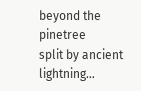beyond the pinetree
split by ancient lightning...